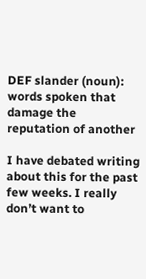DEF slander (noun): words spoken that damage the reputation of another

I have debated writing about this for the past few weeks. I really don’t want to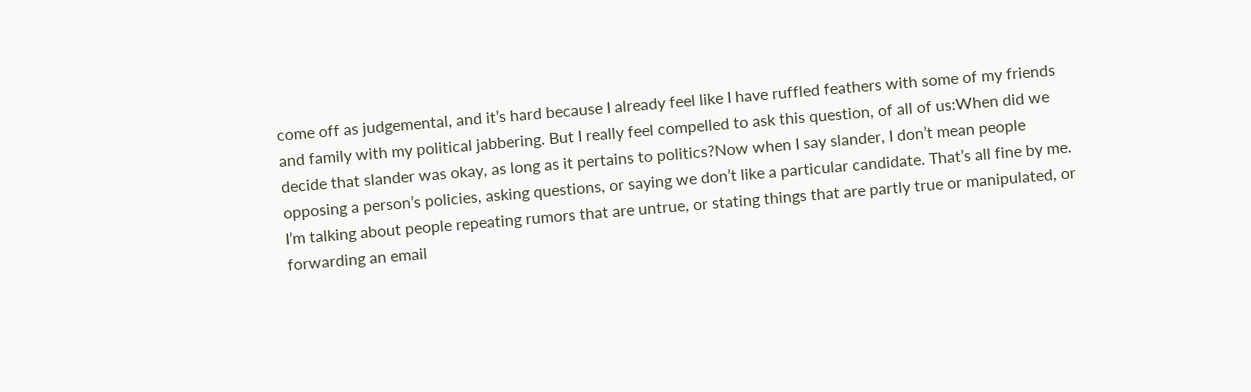come off as judgemental, and it’s hard because I already feel like I have ruffled feathers with some of my friends and family with my political jabbering. But I really feel compelled to ask this question, of all of us:When did we decide that slander was okay, as long as it pertains to politics?Now when I say slander, I don’t mean people opposing a person’s policies, asking questions, or saying we don’t like a particular candidate. That’s all fine by me. I’m talking about people repeating rumors that are untrue, or stating things that are partly true or manipulated, or forwarding an email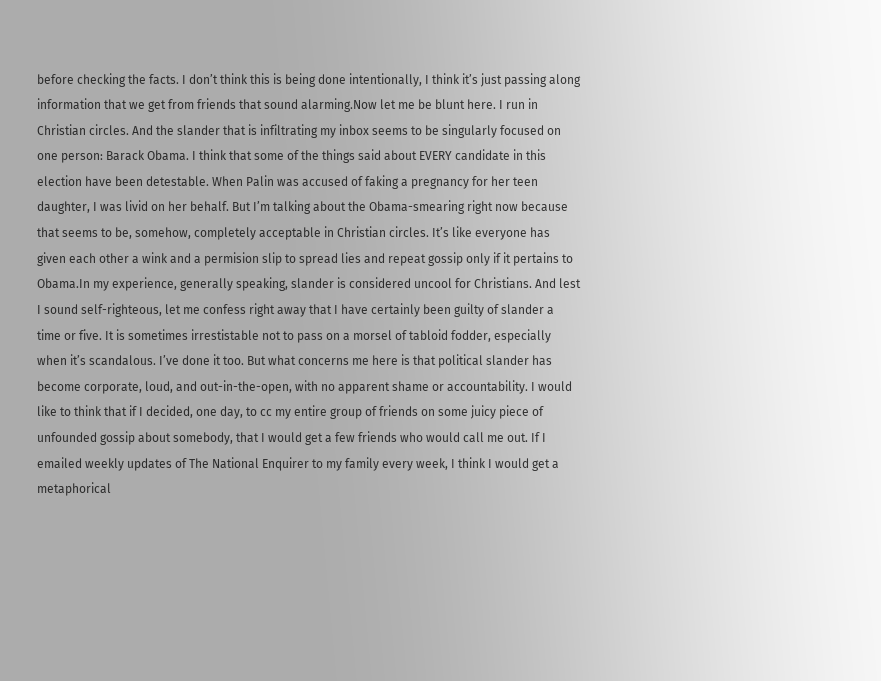before checking the facts. I don’t think this is being done intentionally, I think it’s just passing along information that we get from friends that sound alarming.Now let me be blunt here. I run in Christian circles. And the slander that is infiltrating my inbox seems to be singularly focused on one person: Barack Obama. I think that some of the things said about EVERY candidate in this election have been detestable. When Palin was accused of faking a pregnancy for her teen daughter, I was livid on her behalf. But I’m talking about the Obama-smearing right now because that seems to be, somehow, completely acceptable in Christian circles. It’s like everyone has given each other a wink and a permision slip to spread lies and repeat gossip only if it pertains to Obama.In my experience, generally speaking, slander is considered uncool for Christians. And lest I sound self-righteous, let me confess right away that I have certainly been guilty of slander a time or five. It is sometimes irrestistable not to pass on a morsel of tabloid fodder, especially when it’s scandalous. I’ve done it too. But what concerns me here is that political slander has become corporate, loud, and out-in-the-open, with no apparent shame or accountability. I would like to think that if I decided, one day, to cc my entire group of friends on some juicy piece of unfounded gossip about somebody, that I would get a few friends who would call me out. If I emailed weekly updates of The National Enquirer to my family every week, I think I would get a metaphorical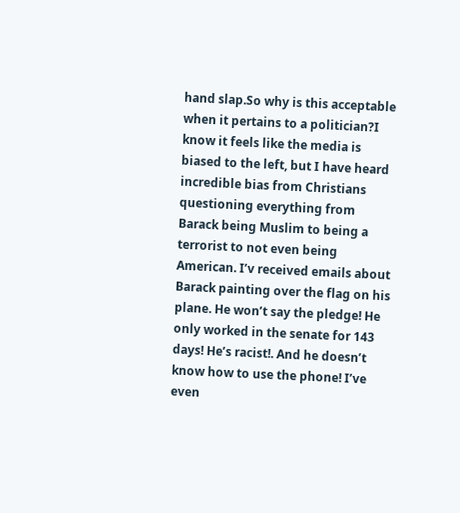hand slap.So why is this acceptable when it pertains to a politician?I know it feels like the media is biased to the left, but I have heard incredible bias from Christians questioning everything from Barack being Muslim to being a terrorist to not even being American. I’v received emails about Barack painting over the flag on his plane. He won’t say the pledge! He only worked in the senate for 143 days! He’s racist!. And he doesn’t know how to use the phone! I’ve even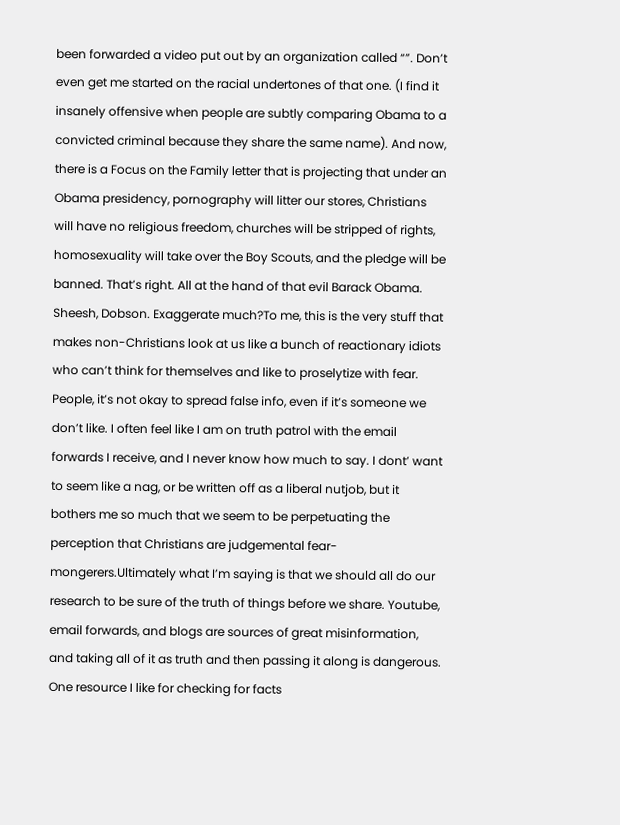been forwarded a video put out by an organization called “”. Don’t even get me started on the racial undertones of that one. (I find it insanely offensive when people are subtly comparing Obama to a convicted criminal because they share the same name). And now, there is a Focus on the Family letter that is projecting that under an Obama presidency, pornography will litter our stores, Christians will have no religious freedom, churches will be stripped of rights, homosexuality will take over the Boy Scouts, and the pledge will be banned. That’s right. All at the hand of that evil Barack Obama. Sheesh, Dobson. Exaggerate much?To me, this is the very stuff that makes non-Christians look at us like a bunch of reactionary idiots who can’t think for themselves and like to proselytize with fear. People, it’s not okay to spread false info, even if it’s someone we don’t like. I often feel like I am on truth patrol with the email forwards I receive, and I never know how much to say. I dont’ want to seem like a nag, or be written off as a liberal nutjob, but it bothers me so much that we seem to be perpetuating the perception that Christians are judgemental fear-mongerers.Ultimately what I’m saying is that we should all do our research to be sure of the truth of things before we share. Youtube, email forwards, and blogs are sources of great misinformation, and taking all of it as truth and then passing it along is dangerous. One resource I like for checking for facts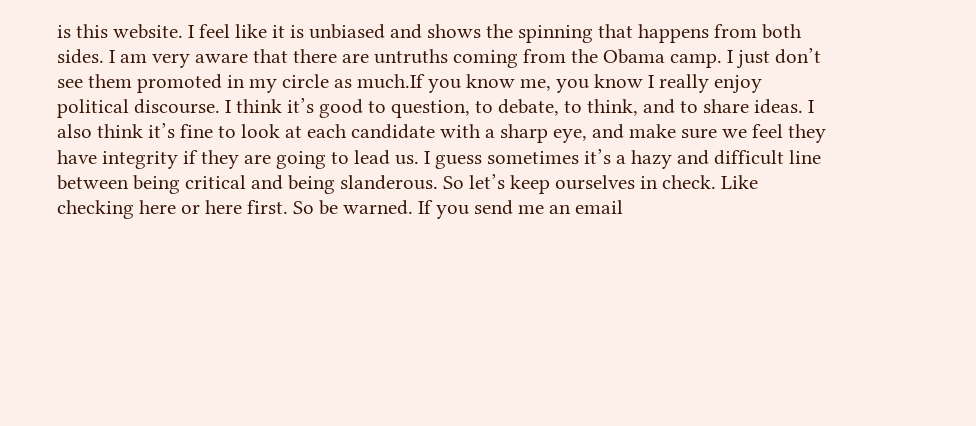is this website. I feel like it is unbiased and shows the spinning that happens from both sides. I am very aware that there are untruths coming from the Obama camp. I just don’t see them promoted in my circle as much.If you know me, you know I really enjoy political discourse. I think it’s good to question, to debate, to think, and to share ideas. I also think it’s fine to look at each candidate with a sharp eye, and make sure we feel they have integrity if they are going to lead us. I guess sometimes it’s a hazy and difficult line between being critical and being slanderous. So let’s keep ourselves in check. Like checking here or here first. So be warned. If you send me an email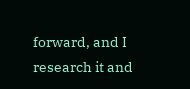forward, and I research it and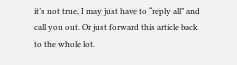it’s not true, I may just have to “reply all” and call you out. Or just forward this article back to the whole lot.